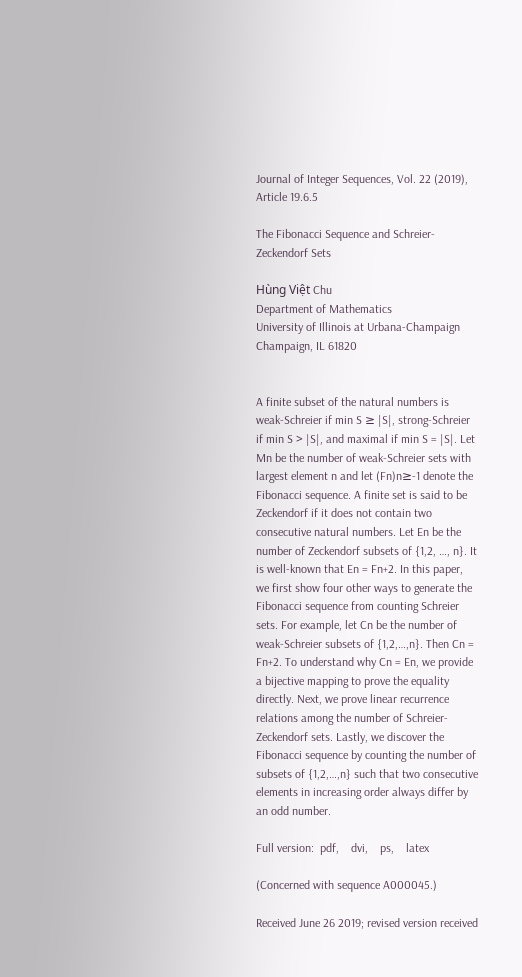Journal of Integer Sequences, Vol. 22 (2019), Article 19.6.5

The Fibonacci Sequence and Schreier-Zeckendorf Sets

Hùng Việt Chu
Department of Mathematics
University of Illinois at Urbana-Champaign
Champaign, IL 61820


A finite subset of the natural numbers is weak-Schreier if min S ≥ |S|, strong-Schreier if min S > |S|, and maximal if min S = |S|. Let Mn be the number of weak-Schreier sets with largest element n and let (Fn)n≥-1 denote the Fibonacci sequence. A finite set is said to be Zeckendorf if it does not contain two consecutive natural numbers. Let En be the number of Zeckendorf subsets of {1,2, …, n}. It is well-known that En = Fn+2. In this paper, we first show four other ways to generate the Fibonacci sequence from counting Schreier sets. For example, let Cn be the number of weak-Schreier subsets of {1,2,…,n}. Then Cn = Fn+2. To understand why Cn = En, we provide a bijective mapping to prove the equality directly. Next, we prove linear recurrence relations among the number of Schreier-Zeckendorf sets. Lastly, we discover the Fibonacci sequence by counting the number of subsets of {1,2,…,n} such that two consecutive elements in increasing order always differ by an odd number.

Full version:  pdf,    dvi,    ps,    latex

(Concerned with sequence A000045.)

Received June 26 2019; revised version received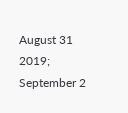August 31 2019; September 2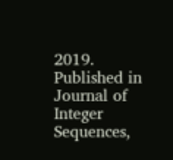2019. Published in Journal of Integer Sequences,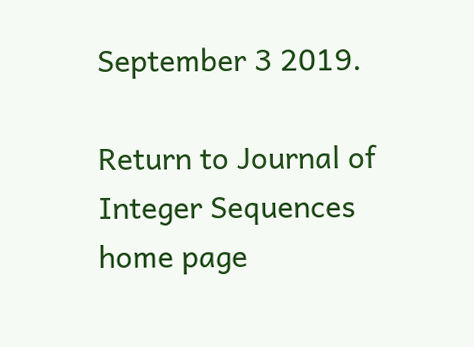September 3 2019.

Return to Journal of Integer Sequences home page